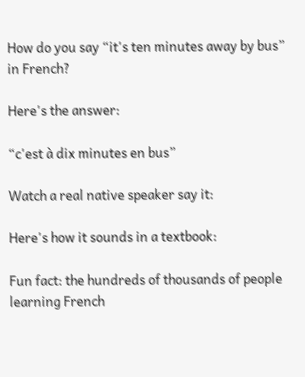How do you say “it's ten minutes away by bus” in French?

Here's the answer:

“c'est à dix minutes en bus”

Watch a real native speaker say it:

Here's how it sounds in a textbook:

Fun fact: the hundreds of thousands of people learning French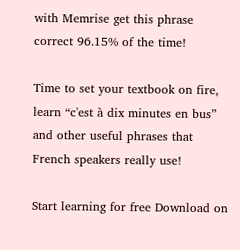with Memrise get this phrase correct 96.15% of the time!

Time to set your textbook on fire, learn “c'est à dix minutes en bus” and other useful phrases that French speakers really use!

Start learning for free Download on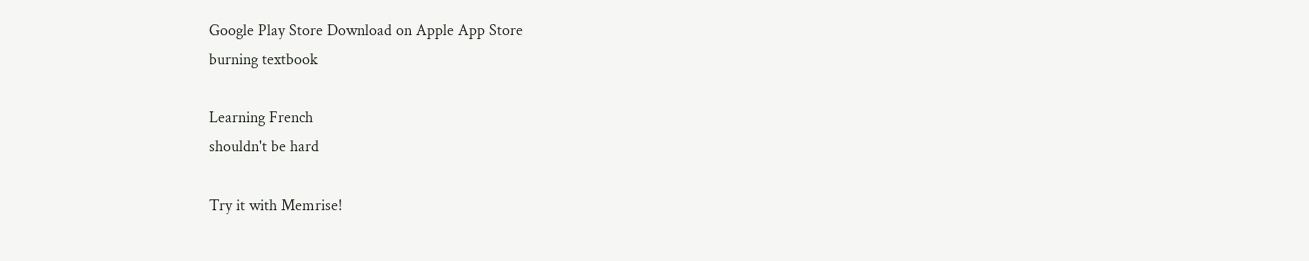Google Play Store Download on Apple App Store
burning textbook

Learning French
shouldn't be hard

Try it with Memrise!